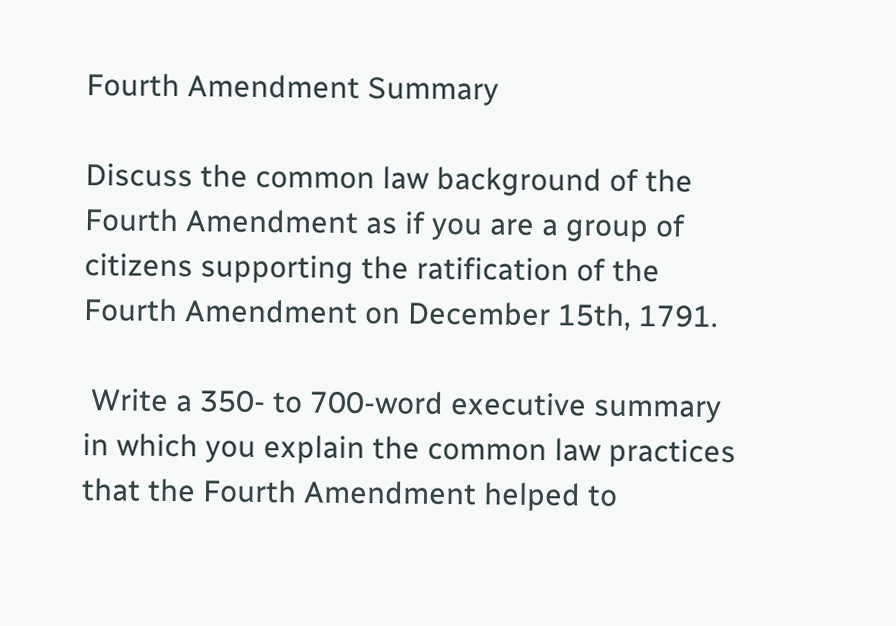Fourth Amendment Summary

Discuss the common law background of the Fourth Amendment as if you are a group of citizens supporting the ratification of the Fourth Amendment on December 15th, 1791.

 Write a 350- to 700-word executive summary in which you explain the common law practices that the Fourth Amendment helped to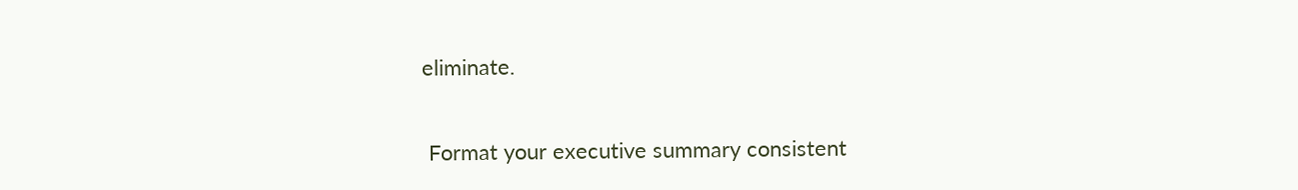eliminate.


 Format your executive summary consistent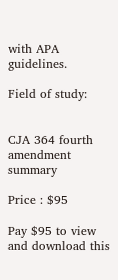with APA guidelines.

Field of study:


CJA 364 fourth amendment summary

Price : $95

Pay $95 to view and download this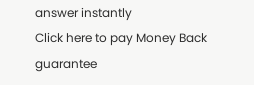answer instantly
Click here to pay Money Back guarantee